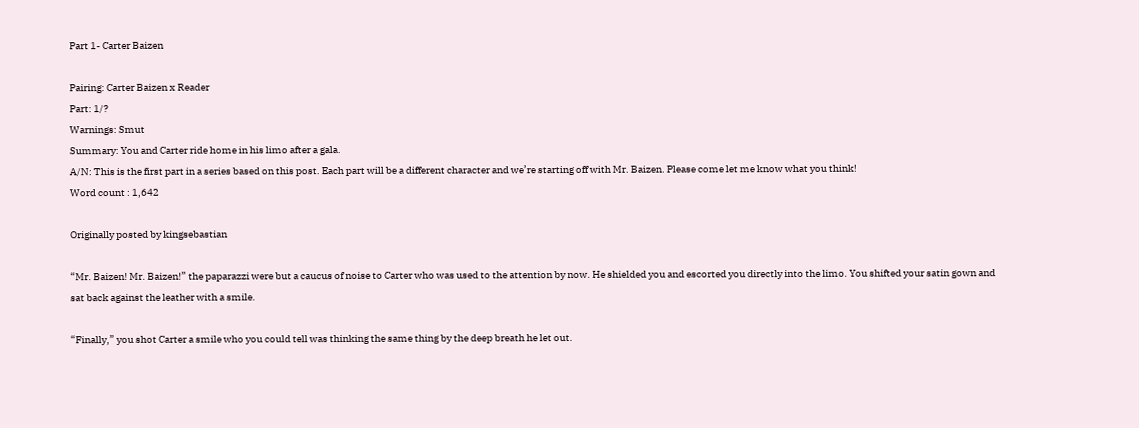Part 1- Carter Baizen

Pairing: Carter Baizen x Reader
Part: 1/?
Warnings: Smut
Summary: You and Carter ride home in his limo after a gala.
A/N: This is the first part in a series based on this post. Each part will be a different character and we’re starting off with Mr. Baizen. Please come let me know what you think!
Word count : 1,642

Originally posted by kingsebastian

“Mr. Baizen! Mr. Baizen!” the paparazzi were but a caucus of noise to Carter who was used to the attention by now. He shielded you and escorted you directly into the limo. You shifted your satin gown and sat back against the leather with a smile.

“Finally,” you shot Carter a smile who you could tell was thinking the same thing by the deep breath he let out.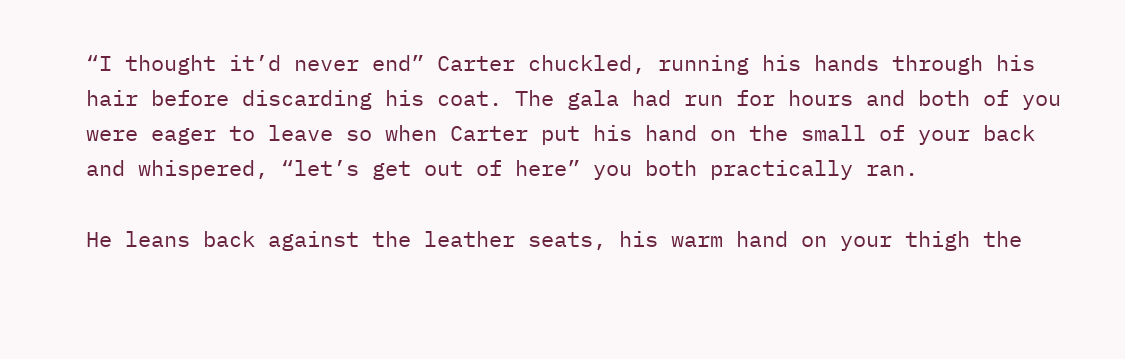“I thought it’d never end” Carter chuckled, running his hands through his hair before discarding his coat. The gala had run for hours and both of you were eager to leave so when Carter put his hand on the small of your back and whispered, “let’s get out of here” you both practically ran.

He leans back against the leather seats, his warm hand on your thigh the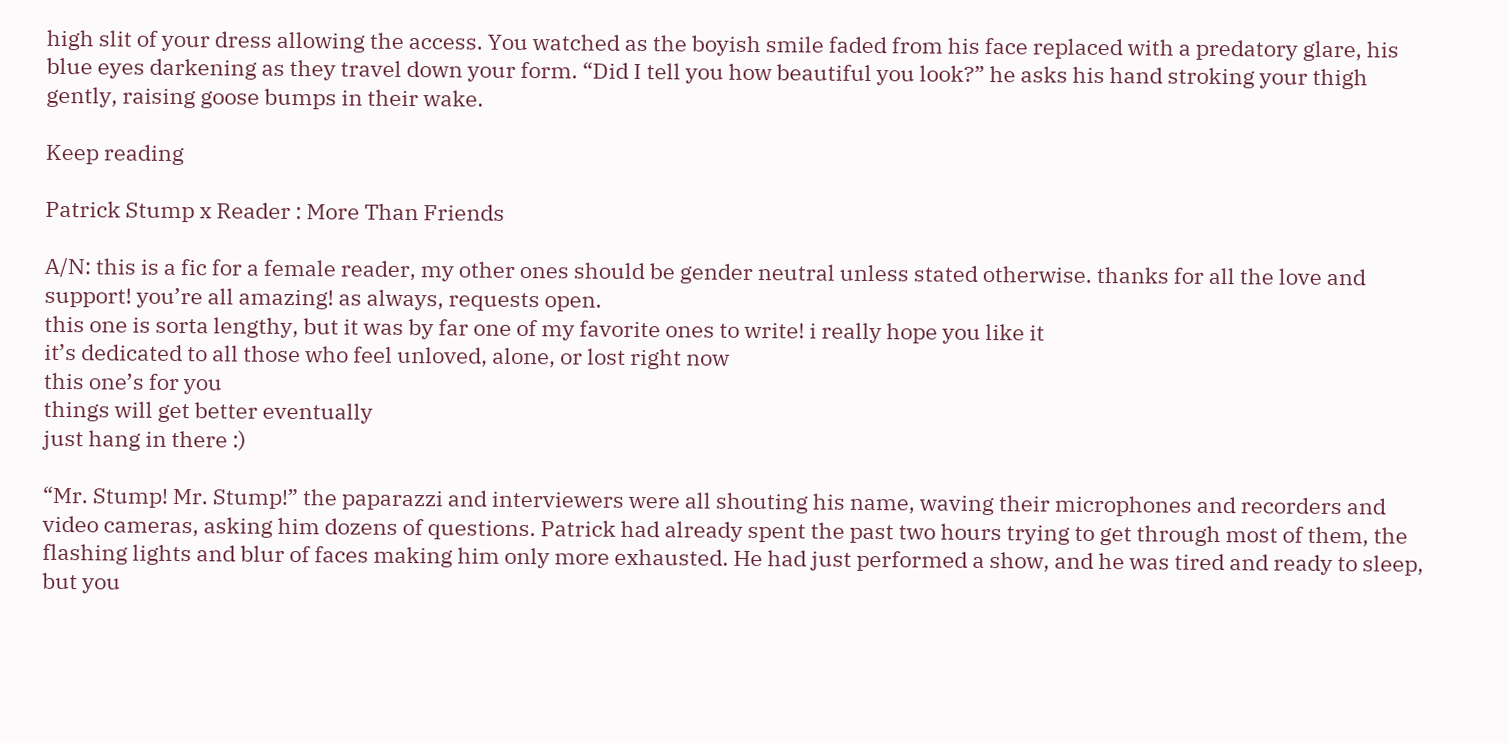high slit of your dress allowing the access. You watched as the boyish smile faded from his face replaced with a predatory glare, his blue eyes darkening as they travel down your form. “Did I tell you how beautiful you look?” he asks his hand stroking your thigh gently, raising goose bumps in their wake.

Keep reading

Patrick Stump x Reader : More Than Friends

A/N: this is a fic for a female reader, my other ones should be gender neutral unless stated otherwise. thanks for all the love and support! you’re all amazing! as always, requests open.
this one is sorta lengthy, but it was by far one of my favorite ones to write! i really hope you like it
it’s dedicated to all those who feel unloved, alone, or lost right now
this one’s for you
things will get better eventually
just hang in there :)

“Mr. Stump! Mr. Stump!” the paparazzi and interviewers were all shouting his name, waving their microphones and recorders and video cameras, asking him dozens of questions. Patrick had already spent the past two hours trying to get through most of them, the flashing lights and blur of faces making him only more exhausted. He had just performed a show, and he was tired and ready to sleep, but you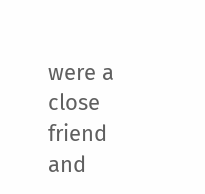were a close friend and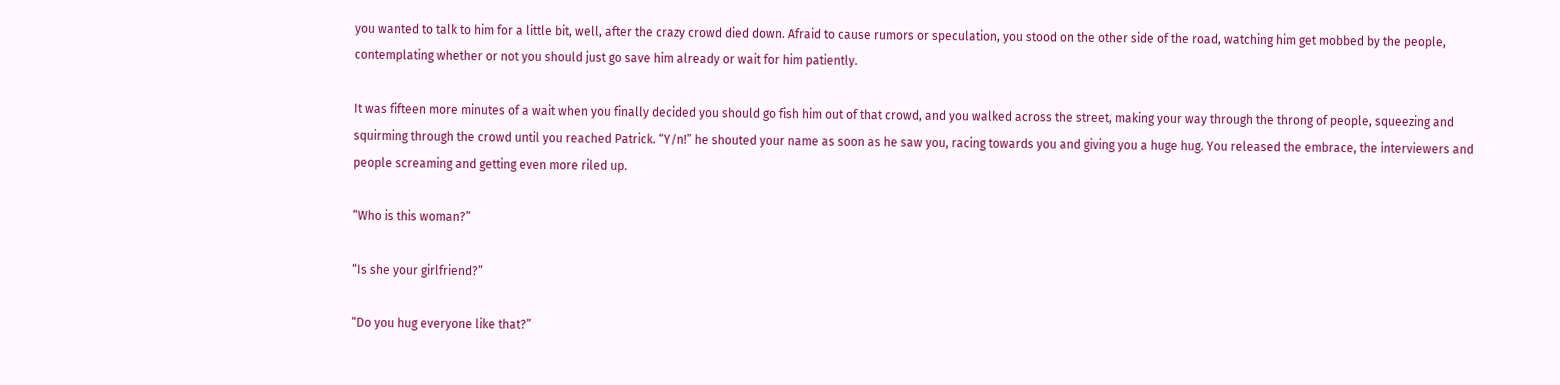you wanted to talk to him for a little bit, well, after the crazy crowd died down. Afraid to cause rumors or speculation, you stood on the other side of the road, watching him get mobbed by the people, contemplating whether or not you should just go save him already or wait for him patiently.

It was fifteen more minutes of a wait when you finally decided you should go fish him out of that crowd, and you walked across the street, making your way through the throng of people, squeezing and squirming through the crowd until you reached Patrick. “Y/n!” he shouted your name as soon as he saw you, racing towards you and giving you a huge hug. You released the embrace, the interviewers and people screaming and getting even more riled up.

“Who is this woman?”

“Is she your girlfriend?”

“Do you hug everyone like that?”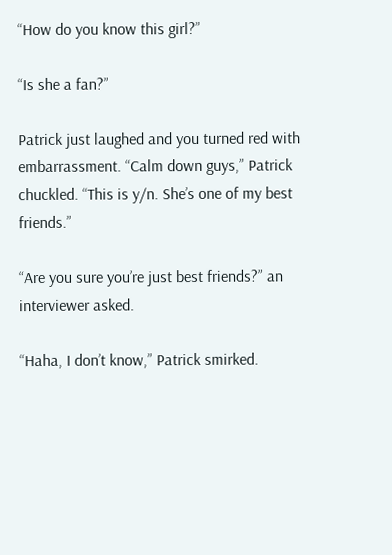“How do you know this girl?”

“Is she a fan?”

Patrick just laughed and you turned red with embarrassment. “Calm down guys,” Patrick chuckled. “This is y/n. She’s one of my best friends.”

“Are you sure you’re just best friends?” an interviewer asked.

“Haha, I don’t know,” Patrick smirked.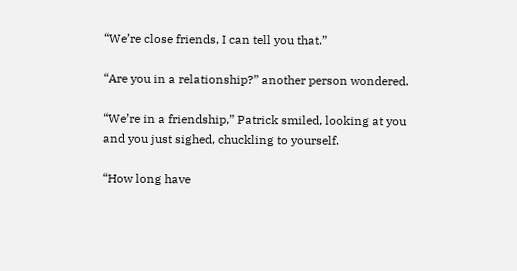“We’re close friends, I can tell you that.”

“Are you in a relationship?” another person wondered.

“We’re in a friendship,” Patrick smiled, looking at you and you just sighed, chuckling to yourself.

“How long have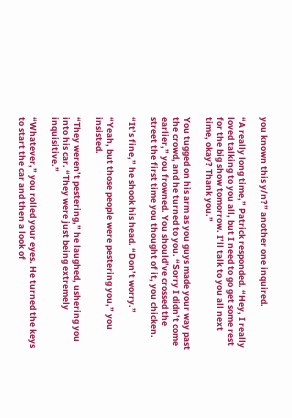you known this y/n?” another one inquired.

“A really long time,” Patrick responded. “Hey, I really loved talking to you all, but I need to go get some rest for the big show tomorrow. I’ll talk to you all next time, okay? Thank you.”

You tugged on his arm as you guys made your way past the crowd, and he turned to you. “Sorry I didn’t come earlier,” you frowned. You should’ve crossed the street the first time you thought of it, you chicken.

“It’s fine,” he shook his head. “Don’t worry.”

“Yeah, but those people were pestering you,” you insisted.

“They weren’t pestering,” he laughed, ushering you into his car. “They were just being extremely inquisitive.”

“Whatever,” you rolled your eyes. He turned the keys to start the car and then a look of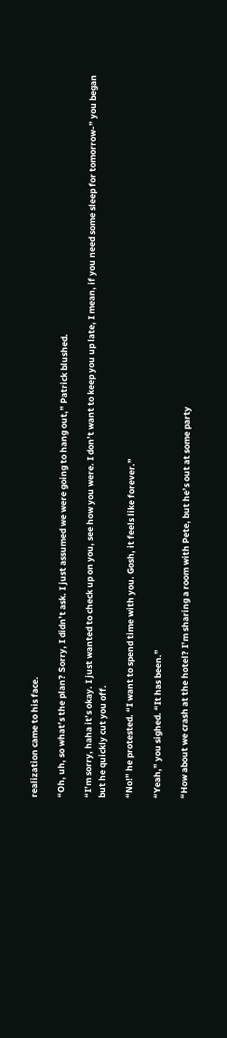realization came to his face.

“Oh, uh, so what’s the plan? Sorry, I didn’t ask. I just assumed we were going to hang out,” Patrick blushed.

“I’m sorry, haha it’s okay. I just wanted to check up on you, see how you were. I don’t want to keep you up late, I mean, if you need some sleep for tomorrow-” you began but he quickly cut you off.

“No!” he protested. “I want to spend time with you. Gosh, it feels like forever.”

“Yeah,” you sighed. “It has been.”

“How about we crash at the hotel? I’m sharing a room with Pete, but he’s out at some party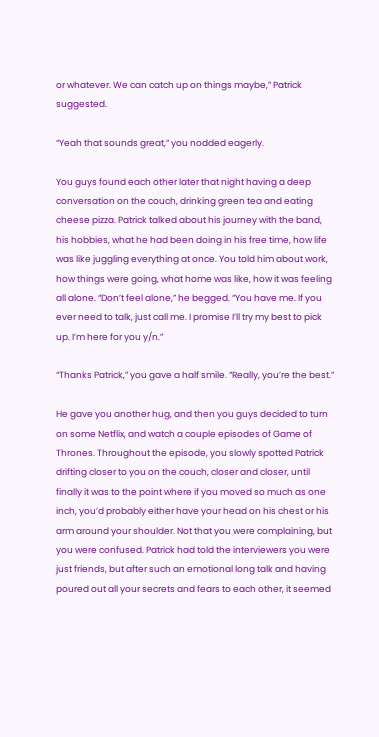or whatever. We can catch up on things maybe,” Patrick suggested.

“Yeah that sounds great,” you nodded eagerly.

You guys found each other later that night having a deep conversation on the couch, drinking green tea and eating cheese pizza. Patrick talked about his journey with the band, his hobbies, what he had been doing in his free time, how life was like juggling everything at once. You told him about work, how things were going, what home was like, how it was feeling all alone. “Don’t feel alone,” he begged. “You have me. If you ever need to talk, just call me. I promise I’ll try my best to pick up. I’m here for you y/n.”

“Thanks Patrick,” you gave a half smile. “Really, you’re the best.”

He gave you another hug, and then you guys decided to turn on some Netflix, and watch a couple episodes of Game of Thrones. Throughout the episode, you slowly spotted Patrick drifting closer to you on the couch, closer and closer, until finally it was to the point where if you moved so much as one inch, you’d probably either have your head on his chest or his arm around your shoulder. Not that you were complaining, but you were confused. Patrick had told the interviewers you were just friends, but after such an emotional long talk and having poured out all your secrets and fears to each other, it seemed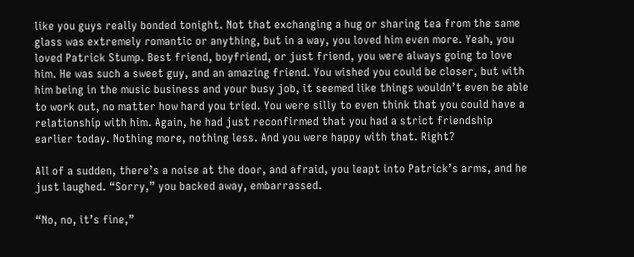like you guys really bonded tonight. Not that exchanging a hug or sharing tea from the same glass was extremely romantic or anything, but in a way, you loved him even more. Yeah, you loved Patrick Stump. Best friend, boyfriend, or just friend, you were always going to love him. He was such a sweet guy, and an amazing friend. You wished you could be closer, but with him being in the music business and your busy job, it seemed like things wouldn’t even be able to work out, no matter how hard you tried. You were silly to even think that you could have a relationship with him. Again, he had just reconfirmed that you had a strict friendship earlier today. Nothing more, nothing less. And you were happy with that. Right?

All of a sudden, there’s a noise at the door, and afraid, you leapt into Patrick’s arms, and he just laughed. “Sorry,” you backed away, embarrassed.

“No, no, it’s fine,”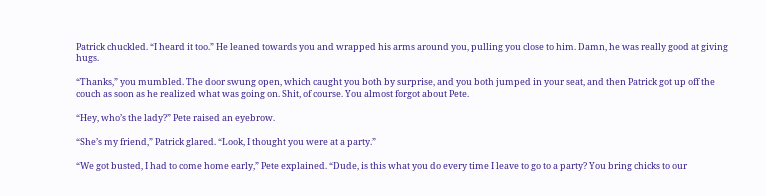Patrick chuckled. “I heard it too.” He leaned towards you and wrapped his arms around you, pulling you close to him. Damn, he was really good at giving hugs.

“Thanks,” you mumbled. The door swung open, which caught you both by surprise, and you both jumped in your seat, and then Patrick got up off the couch as soon as he realized what was going on. Shit, of course. You almost forgot about Pete.

“Hey, who’s the lady?” Pete raised an eyebrow.

“She’s my friend,” Patrick glared. “Look, I thought you were at a party.”

“We got busted, I had to come home early,” Pete explained. “Dude, is this what you do every time I leave to go to a party? You bring chicks to our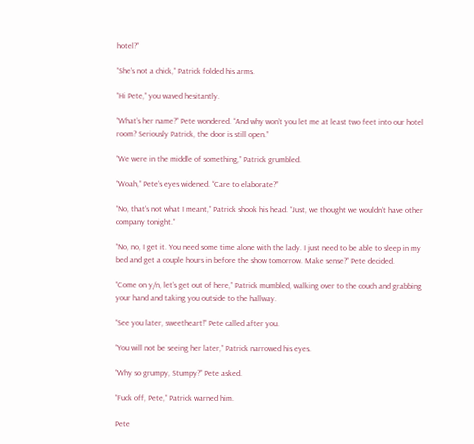hotel?”

“She’s not a chick,” Patrick folded his arms.

“Hi Pete,” you waved hesitantly.

“What’s her name?” Pete wondered. “And why won’t you let me at least two feet into our hotel room? Seriously Patrick, the door is still open.”

“We were in the middle of something,” Patrick grumbled.

“Woah,” Pete’s eyes widened. “Care to elaborate?”

“No, that’s not what I meant,” Patrick shook his head. “Just, we thought we wouldn’t have other company tonight.”

“No, no, I get it. You need some time alone with the lady. I just need to be able to sleep in my bed and get a couple hours in before the show tomorrow. Make sense?” Pete decided.

“Come on y/n, let’s get out of here,” Patrick mumbled, walking over to the couch and grabbing your hand and taking you outside to the hallway.

“See you later, sweetheart!” Pete called after you.

“You will not be seeing her later,” Patrick narrowed his eyes.

“Why so grumpy, Stumpy?” Pete asked.

“Fuck off, Pete,” Patrick warned him.

Pete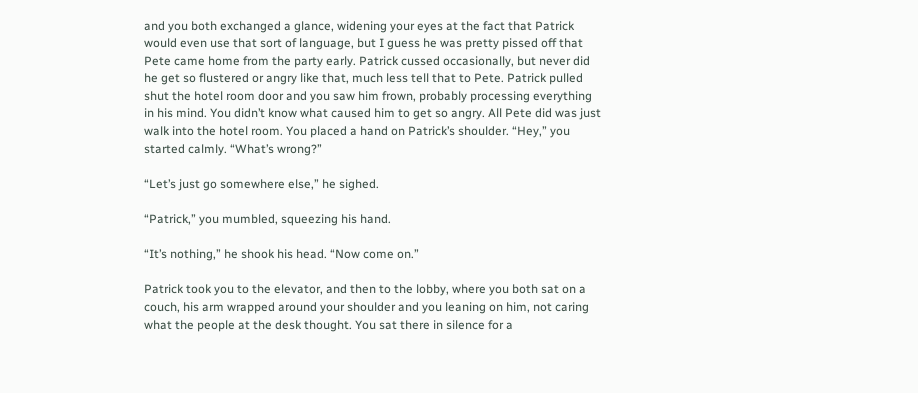and you both exchanged a glance, widening your eyes at the fact that Patrick would even use that sort of language, but I guess he was pretty pissed off that Pete came home from the party early. Patrick cussed occasionally, but never did he get so flustered or angry like that, much less tell that to Pete. Patrick pulled shut the hotel room door and you saw him frown, probably processing everything in his mind. You didn’t know what caused him to get so angry. All Pete did was just walk into the hotel room. You placed a hand on Patrick’s shoulder. “Hey,” you started calmly. “What’s wrong?”

“Let’s just go somewhere else,” he sighed.

“Patrick,” you mumbled, squeezing his hand.

“It’s nothing,” he shook his head. “Now come on.”

Patrick took you to the elevator, and then to the lobby, where you both sat on a couch, his arm wrapped around your shoulder and you leaning on him, not caring what the people at the desk thought. You sat there in silence for a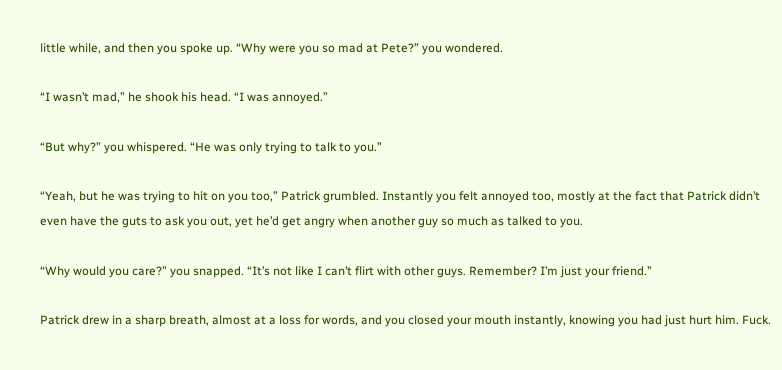little while, and then you spoke up. “Why were you so mad at Pete?” you wondered.

“I wasn’t mad,” he shook his head. “I was annoyed.”

“But why?” you whispered. “He was only trying to talk to you.”

“Yeah, but he was trying to hit on you too,” Patrick grumbled. Instantly you felt annoyed too, mostly at the fact that Patrick didn’t even have the guts to ask you out, yet he’d get angry when another guy so much as talked to you.

“Why would you care?” you snapped. “It’s not like I can’t flirt with other guys. Remember? I’m just your friend.”

Patrick drew in a sharp breath, almost at a loss for words, and you closed your mouth instantly, knowing you had just hurt him. Fuck.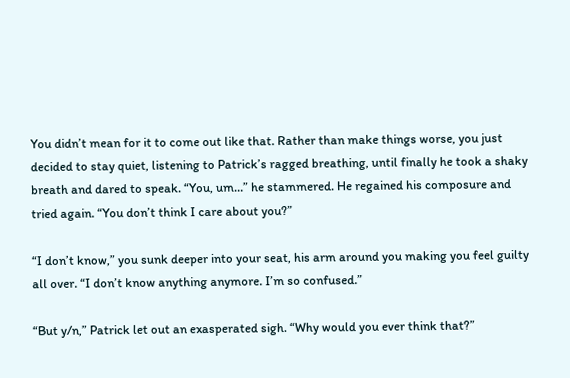You didn’t mean for it to come out like that. Rather than make things worse, you just decided to stay quiet, listening to Patrick’s ragged breathing, until finally he took a shaky breath and dared to speak. “You, um…” he stammered. He regained his composure and tried again. “You don’t think I care about you?”

“I don’t know,” you sunk deeper into your seat, his arm around you making you feel guilty all over. “I don’t know anything anymore. I’m so confused.”

“But y/n,” Patrick let out an exasperated sigh. “Why would you ever think that?”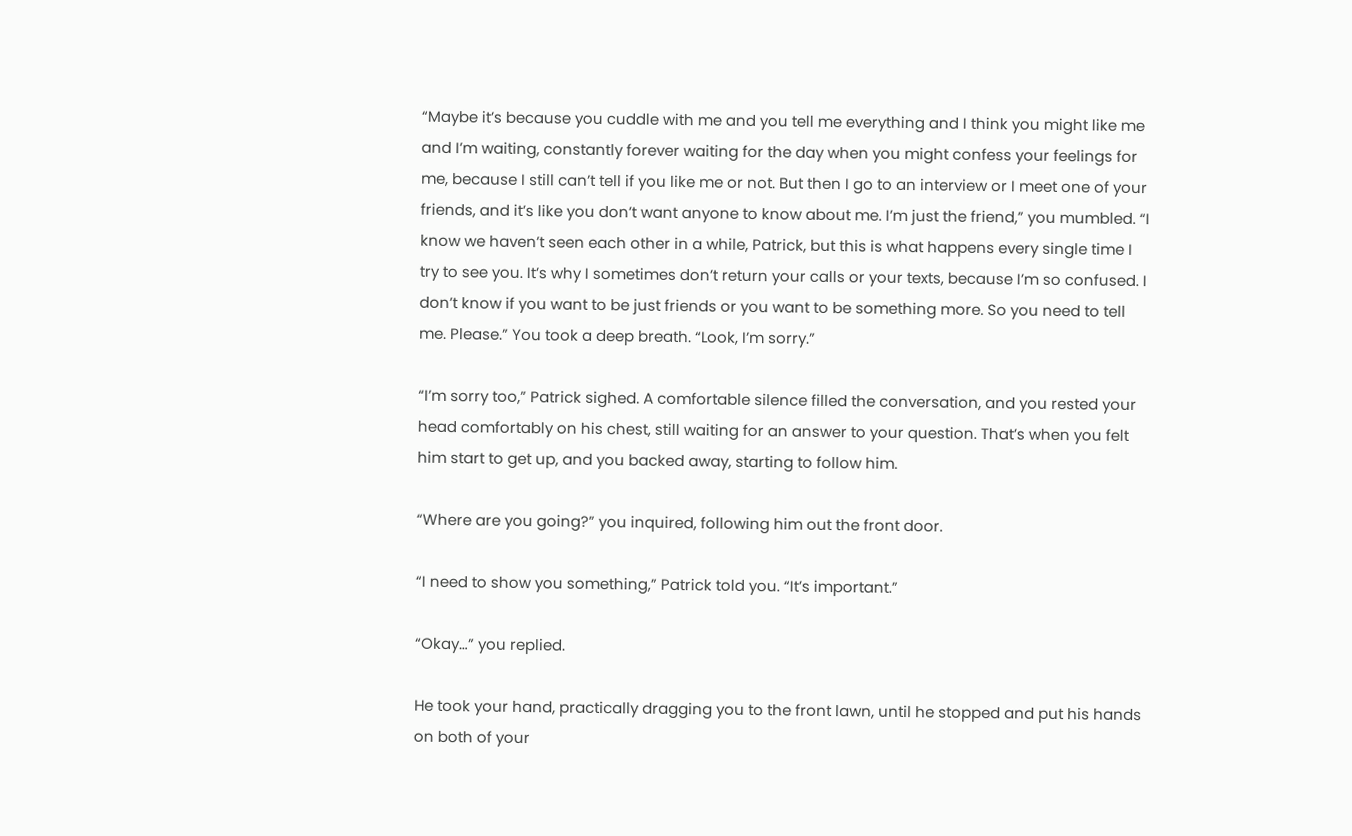“Maybe it’s because you cuddle with me and you tell me everything and I think you might like me and I’m waiting, constantly forever waiting for the day when you might confess your feelings for me, because I still can’t tell if you like me or not. But then I go to an interview or I meet one of your friends, and it’s like you don’t want anyone to know about me. I’m just the friend,” you mumbled. “I know we haven’t seen each other in a while, Patrick, but this is what happens every single time I try to see you. It’s why I sometimes don’t return your calls or your texts, because I’m so confused. I don’t know if you want to be just friends or you want to be something more. So you need to tell me. Please.” You took a deep breath. “Look, I’m sorry.”

“I’m sorry too,” Patrick sighed. A comfortable silence filled the conversation, and you rested your head comfortably on his chest, still waiting for an answer to your question. That’s when you felt him start to get up, and you backed away, starting to follow him.

“Where are you going?” you inquired, following him out the front door.

“I need to show you something,” Patrick told you. “It’s important.”

“Okay…” you replied.

He took your hand, practically dragging you to the front lawn, until he stopped and put his hands on both of your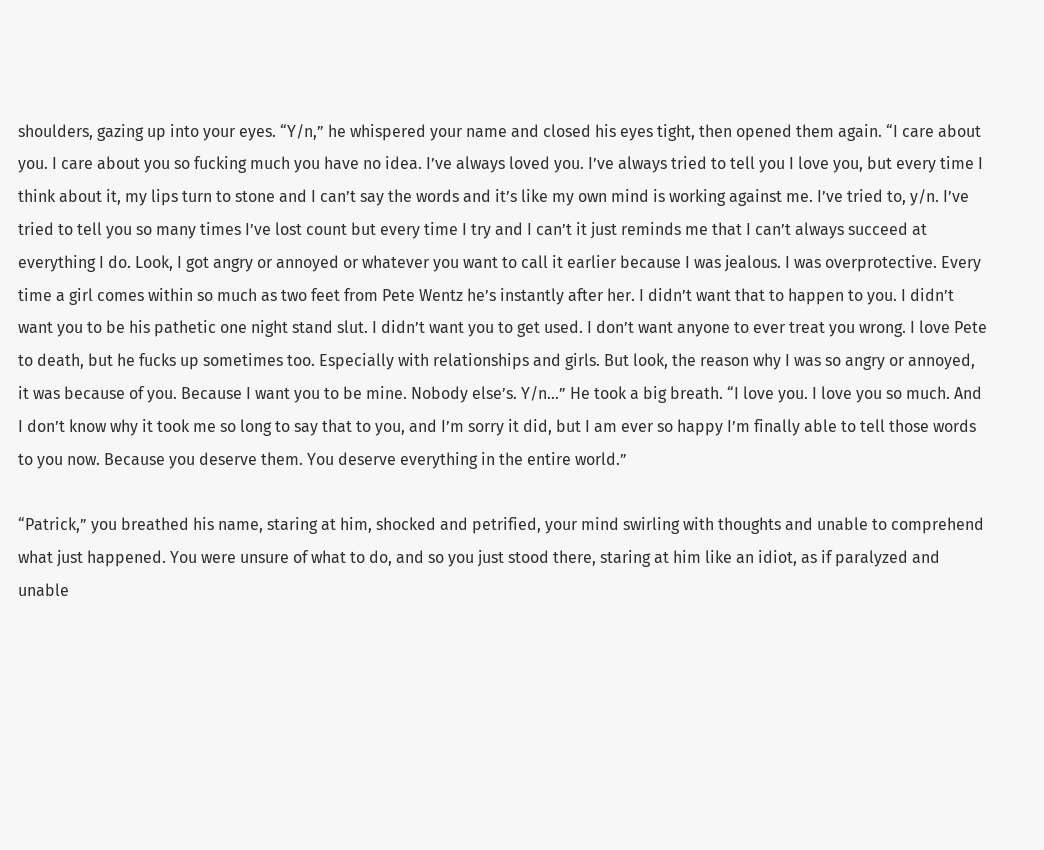shoulders, gazing up into your eyes. “Y/n,” he whispered your name and closed his eyes tight, then opened them again. “I care about you. I care about you so fucking much you have no idea. I’ve always loved you. I’ve always tried to tell you I love you, but every time I think about it, my lips turn to stone and I can’t say the words and it’s like my own mind is working against me. I’ve tried to, y/n. I’ve tried to tell you so many times I’ve lost count but every time I try and I can’t it just reminds me that I can’t always succeed at everything I do. Look, I got angry or annoyed or whatever you want to call it earlier because I was jealous. I was overprotective. Every time a girl comes within so much as two feet from Pete Wentz he’s instantly after her. I didn’t want that to happen to you. I didn’t want you to be his pathetic one night stand slut. I didn’t want you to get used. I don’t want anyone to ever treat you wrong. I love Pete to death, but he fucks up sometimes too. Especially with relationships and girls. But look, the reason why I was so angry or annoyed, it was because of you. Because I want you to be mine. Nobody else’s. Y/n…” He took a big breath. “I love you. I love you so much. And I don’t know why it took me so long to say that to you, and I’m sorry it did, but I am ever so happy I’m finally able to tell those words to you now. Because you deserve them. You deserve everything in the entire world.”

“Patrick,” you breathed his name, staring at him, shocked and petrified, your mind swirling with thoughts and unable to comprehend what just happened. You were unsure of what to do, and so you just stood there, staring at him like an idiot, as if paralyzed and unable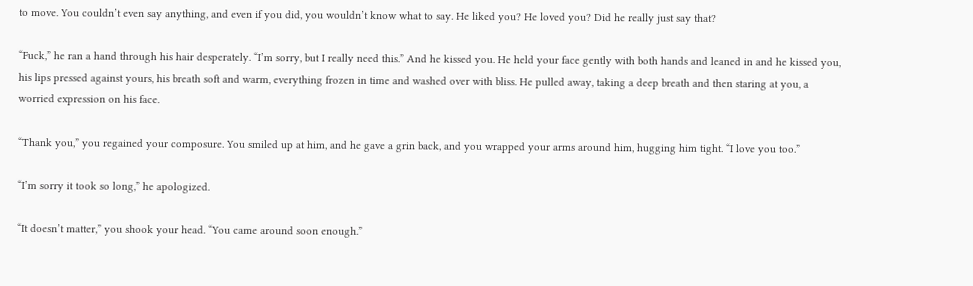to move. You couldn’t even say anything, and even if you did, you wouldn’t know what to say. He liked you? He loved you? Did he really just say that?

“Fuck,” he ran a hand through his hair desperately. “I’m sorry, but I really need this.” And he kissed you. He held your face gently with both hands and leaned in and he kissed you, his lips pressed against yours, his breath soft and warm, everything frozen in time and washed over with bliss. He pulled away, taking a deep breath and then staring at you, a worried expression on his face.

“Thank you,” you regained your composure. You smiled up at him, and he gave a grin back, and you wrapped your arms around him, hugging him tight. “I love you too.”

“I’m sorry it took so long,” he apologized.

“It doesn’t matter,” you shook your head. “You came around soon enough.”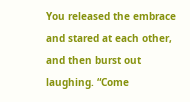You released the embrace and stared at each other, and then burst out laughing. “Come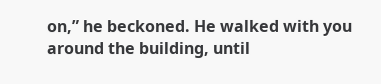on,” he beckoned. He walked with you around the building, until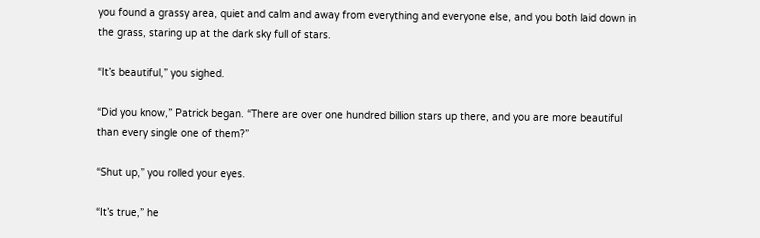you found a grassy area, quiet and calm and away from everything and everyone else, and you both laid down in the grass, staring up at the dark sky full of stars.

“It’s beautiful,” you sighed.

“Did you know,” Patrick began. “There are over one hundred billion stars up there, and you are more beautiful than every single one of them?”

“Shut up,” you rolled your eyes.

“It’s true,” he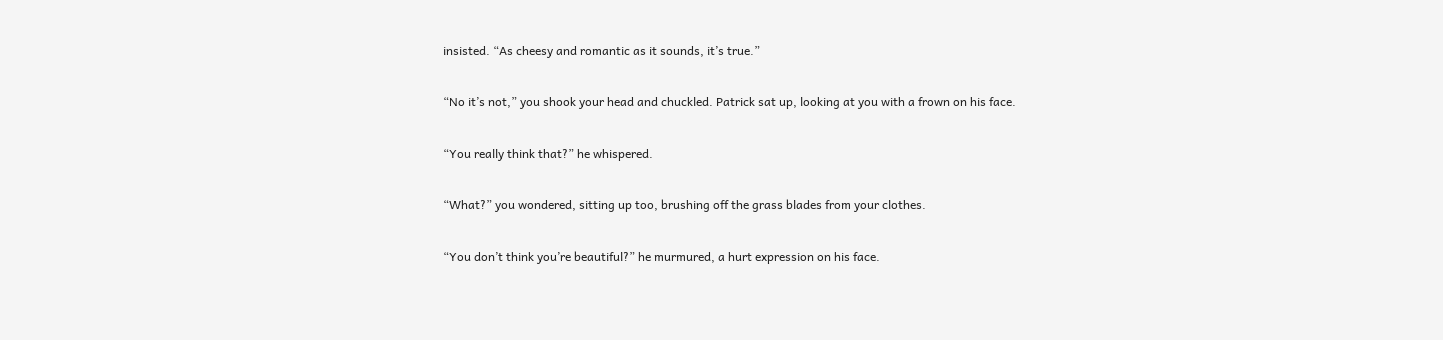insisted. “As cheesy and romantic as it sounds, it’s true.”

“No it’s not,” you shook your head and chuckled. Patrick sat up, looking at you with a frown on his face.

“You really think that?” he whispered.

“What?” you wondered, sitting up too, brushing off the grass blades from your clothes.

“You don’t think you’re beautiful?” he murmured, a hurt expression on his face.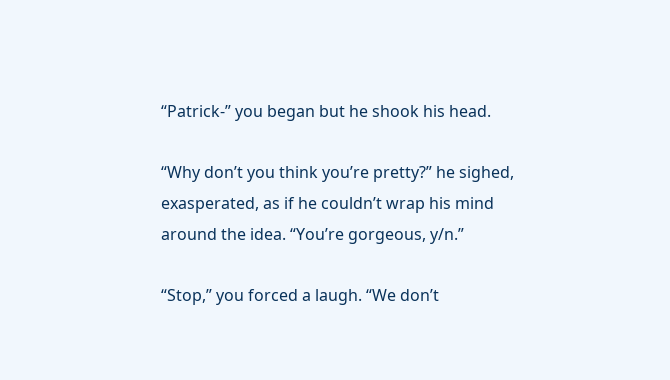“Patrick-” you began but he shook his head.

“Why don’t you think you’re pretty?” he sighed, exasperated, as if he couldn’t wrap his mind around the idea. “You’re gorgeous, y/n.”

“Stop,” you forced a laugh. “We don’t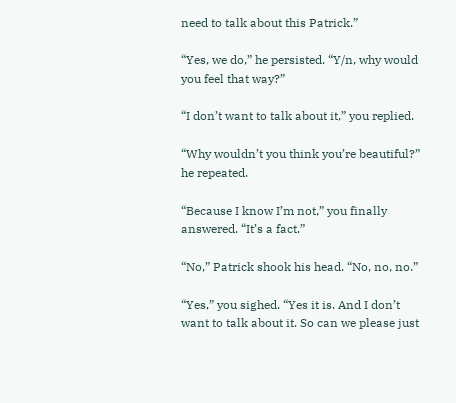need to talk about this Patrick.”

“Yes, we do,” he persisted. “Y/n, why would you feel that way?”

“I don’t want to talk about it,” you replied.

“Why wouldn’t you think you’re beautiful?” he repeated.

“Because I know I’m not,” you finally answered. “It’s a fact.”

“No,” Patrick shook his head. “No, no, no.”

“Yes,” you sighed. “Yes it is. And I don’t want to talk about it. So can we please just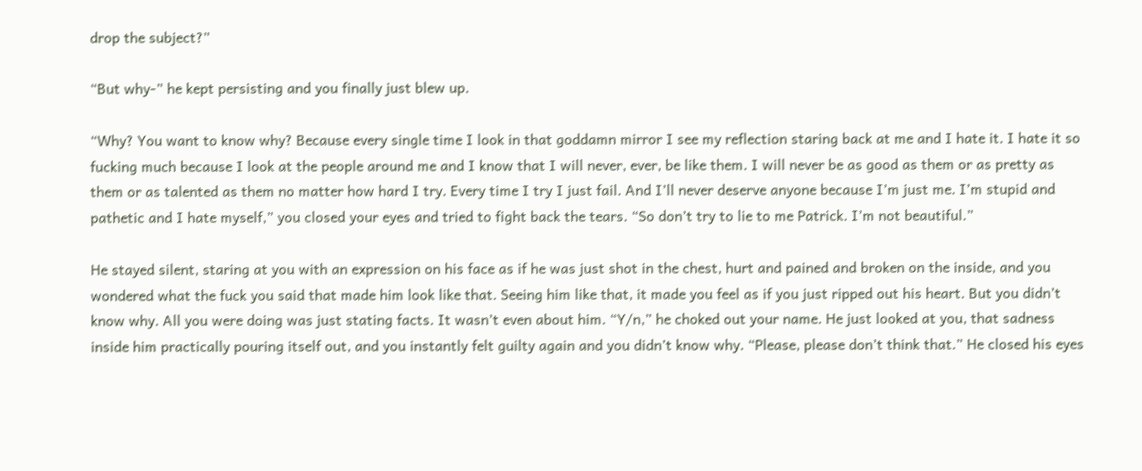drop the subject?”

“But why-” he kept persisting and you finally just blew up.

“Why? You want to know why? Because every single time I look in that goddamn mirror I see my reflection staring back at me and I hate it. I hate it so fucking much because I look at the people around me and I know that I will never, ever, be like them. I will never be as good as them or as pretty as them or as talented as them no matter how hard I try. Every time I try I just fail. And I’ll never deserve anyone because I’m just me. I’m stupid and pathetic and I hate myself,” you closed your eyes and tried to fight back the tears. “So don’t try to lie to me Patrick. I’m not beautiful.”

He stayed silent, staring at you with an expression on his face as if he was just shot in the chest, hurt and pained and broken on the inside, and you wondered what the fuck you said that made him look like that. Seeing him like that, it made you feel as if you just ripped out his heart. But you didn’t know why. All you were doing was just stating facts. It wasn’t even about him. “Y/n,” he choked out your name. He just looked at you, that sadness inside him practically pouring itself out, and you instantly felt guilty again and you didn’t know why. “Please, please don’t think that.” He closed his eyes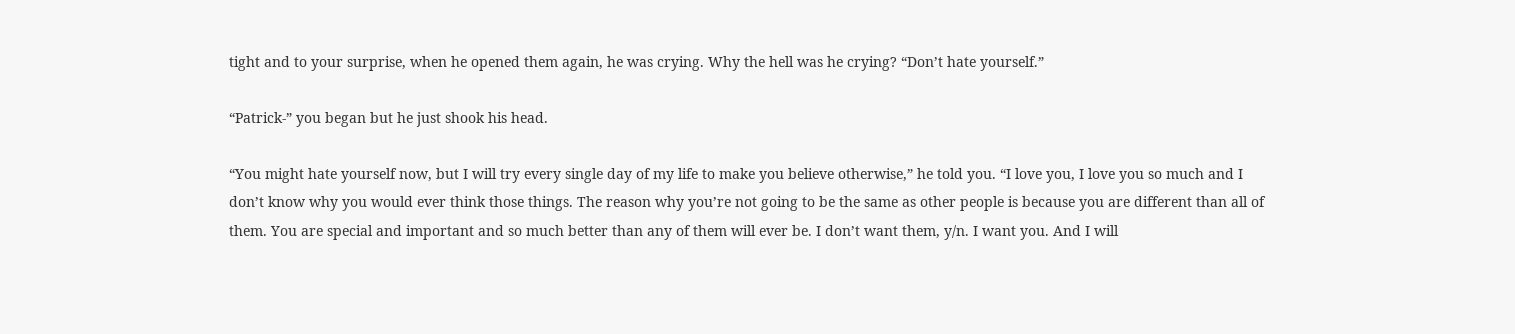tight and to your surprise, when he opened them again, he was crying. Why the hell was he crying? “Don’t hate yourself.”

“Patrick-” you began but he just shook his head.

“You might hate yourself now, but I will try every single day of my life to make you believe otherwise,” he told you. “I love you, I love you so much and I don’t know why you would ever think those things. The reason why you’re not going to be the same as other people is because you are different than all of them. You are special and important and so much better than any of them will ever be. I don’t want them, y/n. I want you. And I will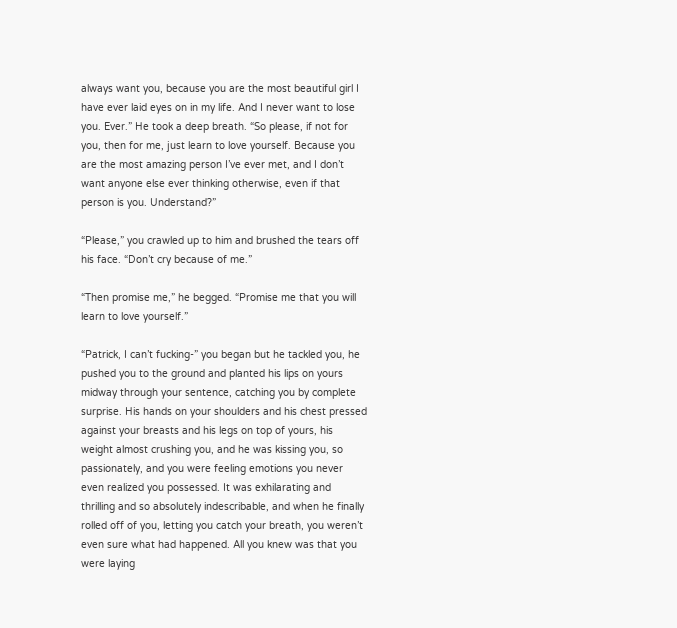always want you, because you are the most beautiful girl I have ever laid eyes on in my life. And I never want to lose you. Ever.” He took a deep breath. “So please, if not for you, then for me, just learn to love yourself. Because you are the most amazing person I’ve ever met, and I don’t want anyone else ever thinking otherwise, even if that person is you. Understand?”

“Please,” you crawled up to him and brushed the tears off his face. “Don’t cry because of me.”

“Then promise me,” he begged. “Promise me that you will learn to love yourself.”

“Patrick, I can’t fucking-” you began but he tackled you, he pushed you to the ground and planted his lips on yours midway through your sentence, catching you by complete surprise. His hands on your shoulders and his chest pressed against your breasts and his legs on top of yours, his weight almost crushing you, and he was kissing you, so passionately, and you were feeling emotions you never even realized you possessed. It was exhilarating and thrilling and so absolutely indescribable, and when he finally rolled off of you, letting you catch your breath, you weren’t even sure what had happened. All you knew was that you were laying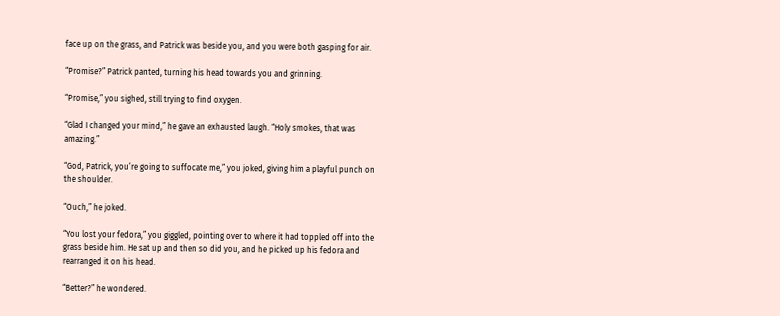face up on the grass, and Patrick was beside you, and you were both gasping for air.

“Promise?” Patrick panted, turning his head towards you and grinning.

“Promise,” you sighed, still trying to find oxygen.

“Glad I changed your mind,” he gave an exhausted laugh. “Holy smokes, that was amazing.”

“God, Patrick, you’re going to suffocate me,” you joked, giving him a playful punch on the shoulder.

“Ouch,” he joked.

“You lost your fedora,” you giggled, pointing over to where it had toppled off into the grass beside him. He sat up and then so did you, and he picked up his fedora and rearranged it on his head.

“Better?” he wondered.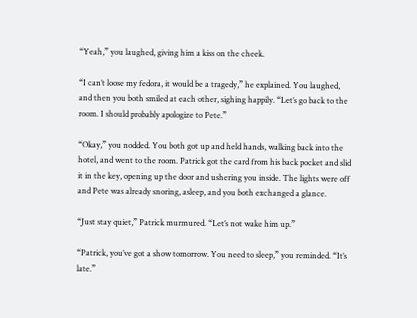“Yeah,” you laughed, giving him a kiss on the cheek.

“I can’t loose my fedora, it would be a tragedy,” he explained. You laughed, and then you both smiled at each other, sighing happily. “Let’s go back to the room. I should probably apologize to Pete.”

“Okay,” you nodded. You both got up and held hands, walking back into the hotel, and went to the room. Patrick got the card from his back pocket and slid it in the key, opening up the door and ushering you inside. The lights were off and Pete was already snoring, asleep, and you both exchanged a glance.

“Just stay quiet,” Patrick murmured. “Let’s not wake him up.”

“Patrick, you’ve got a show tomorrow. You need to sleep,” you reminded. “It’s late.”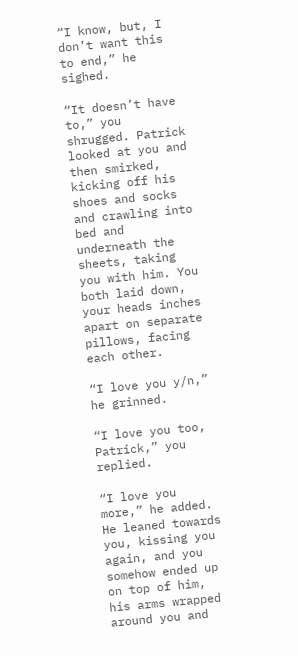“I know, but, I don’t want this to end,” he sighed.

“It doesn’t have to,” you shrugged. Patrick looked at you and then smirked, kicking off his shoes and socks and crawling into bed and underneath the sheets, taking you with him. You both laid down, your heads inches apart on separate pillows, facing each other.

“I love you y/n,” he grinned.

“I love you too, Patrick,” you replied.

“I love you more,” he added. He leaned towards you, kissing you again, and you somehow ended up on top of him, his arms wrapped around you and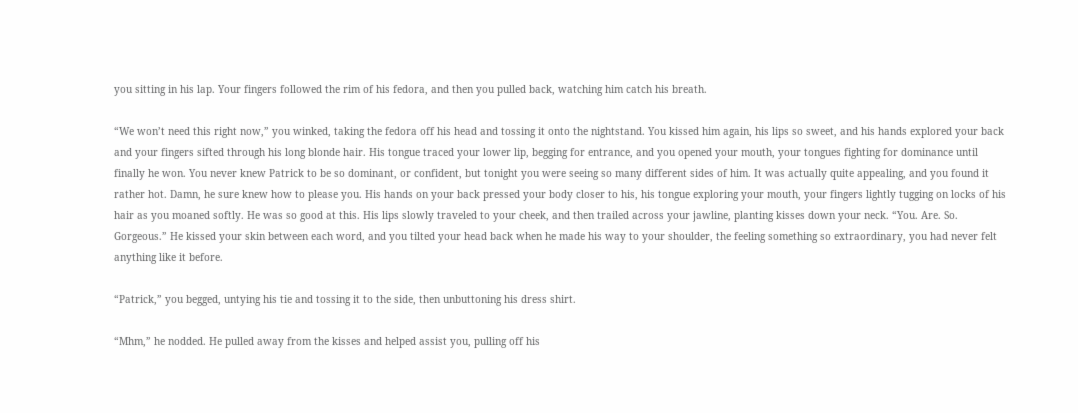you sitting in his lap. Your fingers followed the rim of his fedora, and then you pulled back, watching him catch his breath.

“We won’t need this right now,” you winked, taking the fedora off his head and tossing it onto the nightstand. You kissed him again, his lips so sweet, and his hands explored your back and your fingers sifted through his long blonde hair. His tongue traced your lower lip, begging for entrance, and you opened your mouth, your tongues fighting for dominance until finally he won. You never knew Patrick to be so dominant, or confident, but tonight you were seeing so many different sides of him. It was actually quite appealing, and you found it rather hot. Damn, he sure knew how to please you. His hands on your back pressed your body closer to his, his tongue exploring your mouth, your fingers lightly tugging on locks of his hair as you moaned softly. He was so good at this. His lips slowly traveled to your cheek, and then trailed across your jawline, planting kisses down your neck. “You. Are. So. Gorgeous.” He kissed your skin between each word, and you tilted your head back when he made his way to your shoulder, the feeling something so extraordinary, you had never felt anything like it before.

“Patrick,” you begged, untying his tie and tossing it to the side, then unbuttoning his dress shirt.

“Mhm,” he nodded. He pulled away from the kisses and helped assist you, pulling off his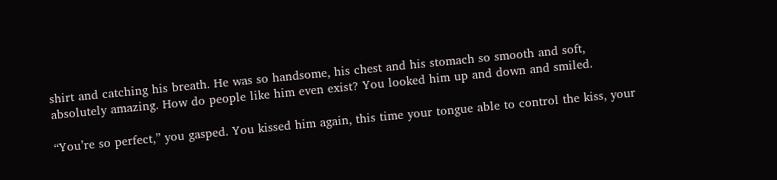shirt and catching his breath. He was so handsome, his chest and his stomach so smooth and soft, absolutely amazing. How do people like him even exist? You looked him up and down and smiled.

“You’re so perfect,” you gasped. You kissed him again, this time your tongue able to control the kiss, your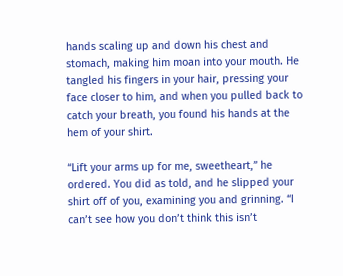hands scaling up and down his chest and stomach, making him moan into your mouth. He tangled his fingers in your hair, pressing your face closer to him, and when you pulled back to catch your breath, you found his hands at the hem of your shirt.

“Lift your arms up for me, sweetheart,” he ordered. You did as told, and he slipped your shirt off of you, examining you and grinning. “I can’t see how you don’t think this isn’t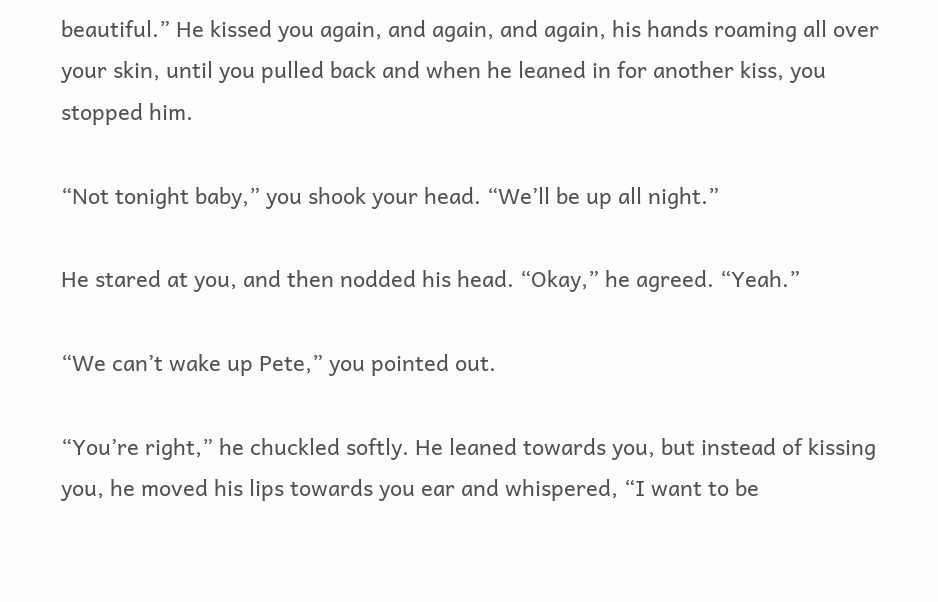beautiful.” He kissed you again, and again, and again, his hands roaming all over your skin, until you pulled back and when he leaned in for another kiss, you stopped him.

“Not tonight baby,” you shook your head. “We’ll be up all night.”

He stared at you, and then nodded his head. “Okay,” he agreed. “Yeah.”

“We can’t wake up Pete,” you pointed out.

“You’re right,” he chuckled softly. He leaned towards you, but instead of kissing you, he moved his lips towards you ear and whispered, “I want to be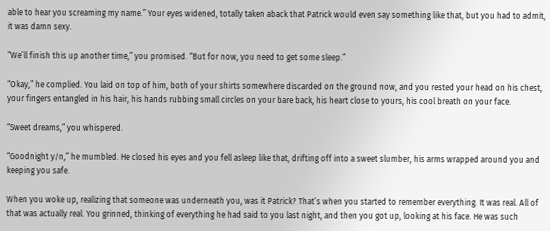able to hear you screaming my name.” Your eyes widened, totally taken aback that Patrick would even say something like that, but you had to admit, it was damn sexy.

“We’ll finish this up another time,” you promised. “But for now, you need to get some sleep.”

“Okay,” he complied. You laid on top of him, both of your shirts somewhere discarded on the ground now, and you rested your head on his chest, your fingers entangled in his hair, his hands rubbing small circles on your bare back, his heart close to yours, his cool breath on your face.

“Sweet dreams,” you whispered.

“Goodnight y/n,” he mumbled. He closed his eyes and you fell asleep like that, drifting off into a sweet slumber, his arms wrapped around you and keeping you safe.

When you woke up, realizing that someone was underneath you, was it Patrick? That’s when you started to remember everything. It was real. All of that was actually real. You grinned, thinking of everything he had said to you last night, and then you got up, looking at his face. He was such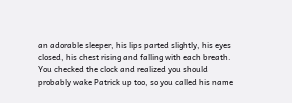an adorable sleeper, his lips parted slightly, his eyes closed, his chest rising and falling with each breath. You checked the clock and realized you should probably wake Patrick up too, so you called his name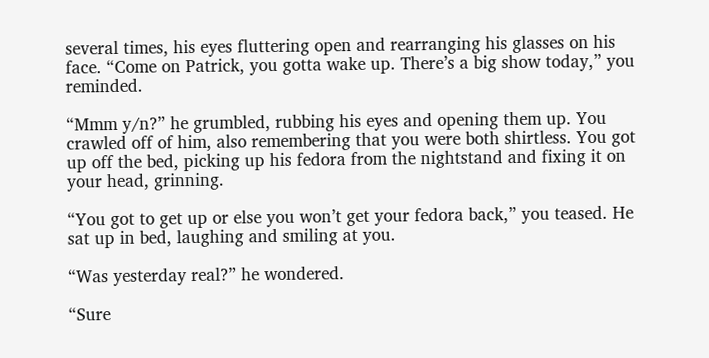several times, his eyes fluttering open and rearranging his glasses on his face. “Come on Patrick, you gotta wake up. There’s a big show today,” you reminded.

“Mmm y/n?” he grumbled, rubbing his eyes and opening them up. You crawled off of him, also remembering that you were both shirtless. You got up off the bed, picking up his fedora from the nightstand and fixing it on your head, grinning.

“You got to get up or else you won’t get your fedora back,” you teased. He sat up in bed, laughing and smiling at you.

“Was yesterday real?” he wondered.

“Sure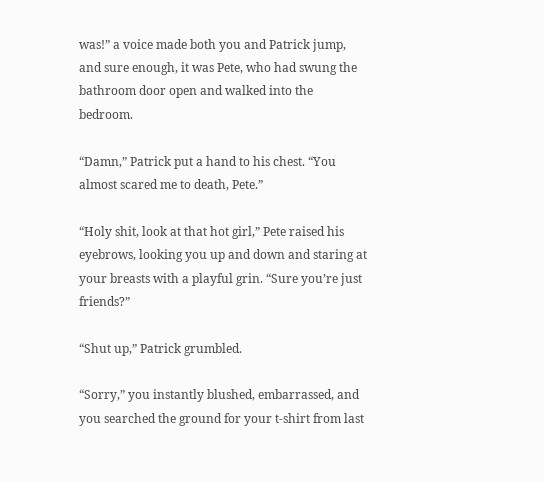was!” a voice made both you and Patrick jump, and sure enough, it was Pete, who had swung the bathroom door open and walked into the bedroom.

“Damn,” Patrick put a hand to his chest. “You almost scared me to death, Pete.”

“Holy shit, look at that hot girl,” Pete raised his eyebrows, looking you up and down and staring at your breasts with a playful grin. “Sure you’re just friends?”

“Shut up,” Patrick grumbled.

“Sorry,” you instantly blushed, embarrassed, and you searched the ground for your t-shirt from last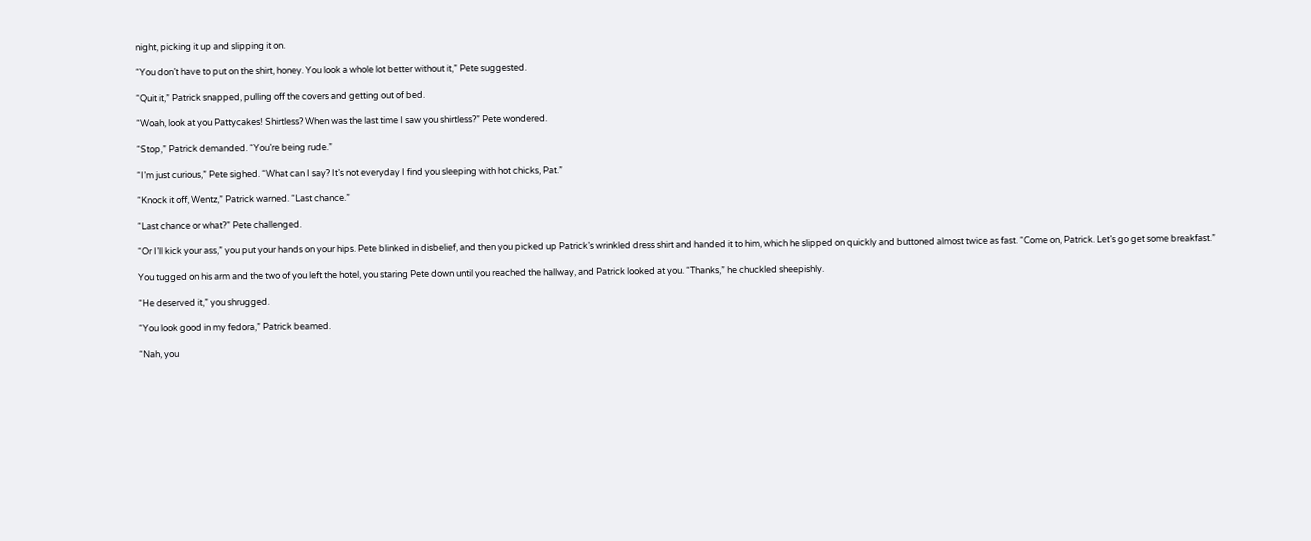night, picking it up and slipping it on.

“You don’t have to put on the shirt, honey. You look a whole lot better without it,” Pete suggested.

“Quit it,” Patrick snapped, pulling off the covers and getting out of bed.

“Woah, look at you Pattycakes! Shirtless? When was the last time I saw you shirtless?” Pete wondered.

“Stop,” Patrick demanded. “You’re being rude.”

“I’m just curious,” Pete sighed. “What can I say? It’s not everyday I find you sleeping with hot chicks, Pat.”

“Knock it off, Wentz,” Patrick warned. “Last chance.”

“Last chance or what?” Pete challenged.

“Or I’ll kick your ass,” you put your hands on your hips. Pete blinked in disbelief, and then you picked up Patrick’s wrinkled dress shirt and handed it to him, which he slipped on quickly and buttoned almost twice as fast. “Come on, Patrick. Let’s go get some breakfast.”

You tugged on his arm and the two of you left the hotel, you staring Pete down until you reached the hallway, and Patrick looked at you. “Thanks,” he chuckled sheepishly.

“He deserved it,” you shrugged.

“You look good in my fedora,” Patrick beamed.

“Nah, you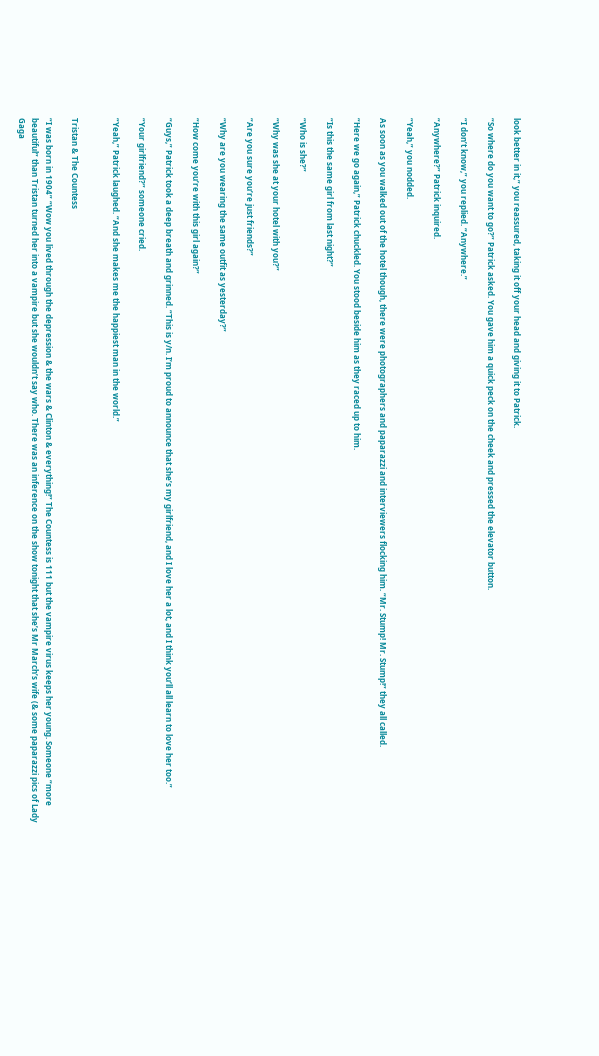look better in it,” you reassured, taking it off your head and giving it to Patrick.

“So where do you want to go?” Patrick asked. You gave him a quick peck on the cheek and pressed the elevator button.

“I don’t know,” you replied. “Anywhere.”

“Anywhere?” Patrick inquired.

“Yeah,” you nodded.

As soon as you walked out of the hotel though, there were photographers and paparazzi and interviewers flocking him. “Mr. Stump! Mr. Stump!” they all called.

“Here we go again,” Patrick chuckled. You stood beside him as they raced up to him.

“Is this the same girl from last night?”

“Who is she?”

“Why was she at your hotel with you?”

“Are you sure you’re just friends?”

“Why are you wearing the same outfit as yesterday?”

“How come you’re with this girl again?”

“Guys,” Patrick took a deep breath and grinned. “This is y/n. I’m proud to announce that she’s my girlfriend, and I love her a lot, and I think you’ll all learn to love her too.”

“Your girlfriend?” someone cried.

“Yeah,” Patrick laughed. “And she makes me the happiest man in the world.”


Tristan & The Countess

“I was born in 1904” “Wow you lived through the depression & the wars & Clinton & everything!” The Countess is 111 but the vampire virus keeps her young. Someone “more beautiful” than Tristan turned her into a vampire but she wouldn’t say who. There was an inference on the show tonight that she’s Mr March’s wife (& some paparazzi pics of Lady Gaga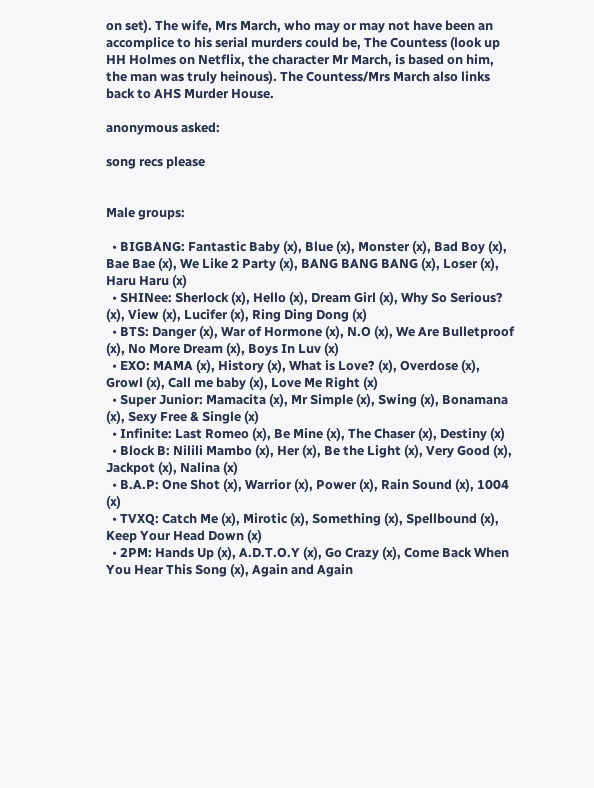on set). The wife, Mrs March, who may or may not have been an accomplice to his serial murders could be, The Countess (look up HH Holmes on Netflix, the character Mr March, is based on him, the man was truly heinous). The Countess/Mrs March also links back to AHS Murder House.

anonymous asked:

song recs please


Male groups:

  • BIGBANG: Fantastic Baby (x), Blue (x), Monster (x), Bad Boy (x), Bae Bae (x), We Like 2 Party (x), BANG BANG BANG (x), Loser (x), Haru Haru (x)
  • SHINee: Sherlock (x), Hello (x), Dream Girl (x), Why So Serious? (x), View (x), Lucifer (x), Ring Ding Dong (x)
  • BTS: Danger (x), War of Hormone (x), N.O (x), We Are Bulletproof (x), No More Dream (x), Boys In Luv (x)
  • EXO: MAMA (x), History (x), What is Love? (x), Overdose (x), Growl (x), Call me baby (x), Love Me Right (x)
  • Super Junior: Mamacita (x), Mr Simple (x), Swing (x), Bonamana (x), Sexy Free & Single (x)
  • Infinite: Last Romeo (x), Be Mine (x), The Chaser (x), Destiny (x)
  • Block B: Nilili Mambo (x), Her (x), Be the Light (x), Very Good (x), Jackpot (x), Nalina (x)
  • B.A.P: One Shot (x), Warrior (x), Power (x), Rain Sound (x), 1004 (x)
  • TVXQ: Catch Me (x), Mirotic (x), Something (x), Spellbound (x), Keep Your Head Down (x)
  • 2PM: Hands Up (x), A.D.T.O.Y (x), Go Crazy (x), Come Back When You Hear This Song (x), Again and Again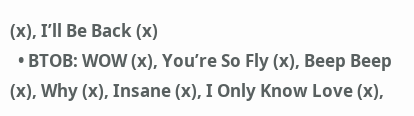(x), I’ll Be Back (x)
  • BTOB: WOW (x), You’re So Fly (x), Beep Beep (x), Why (x), Insane (x), I Only Know Love (x),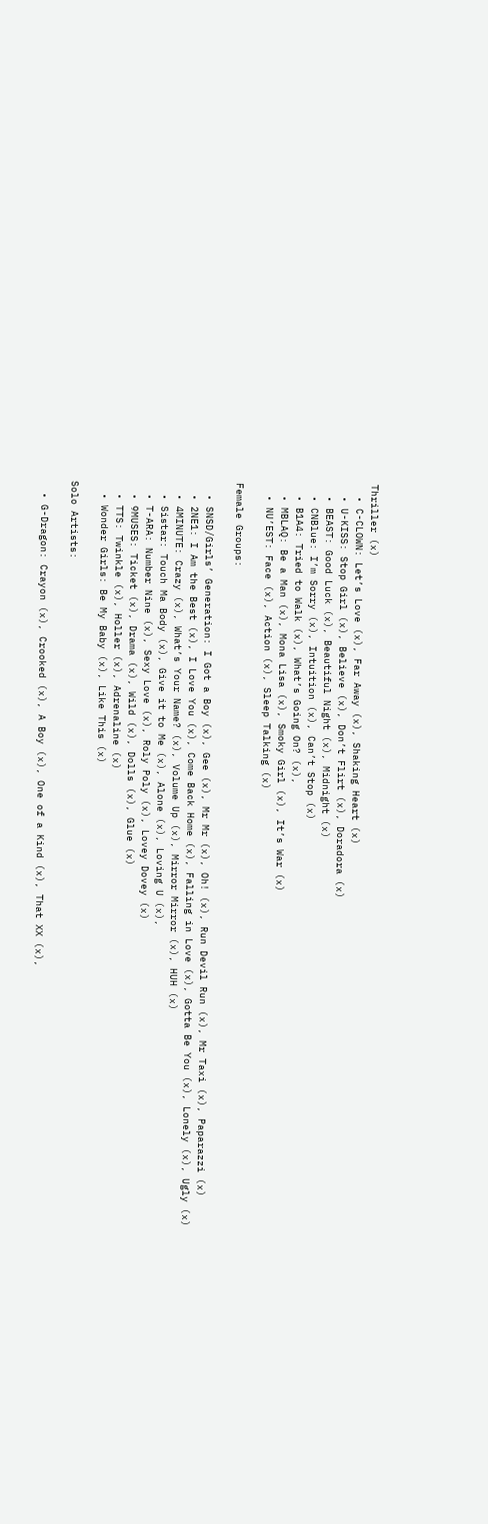Thriller (x)
  • C-CLOWN: Let’s Love (x), Far Away (x), Shaking Heart (x)
  • U-KISS: Stop Girl (x), Believe (x), Don’t Flirt (x), Doradora (x)
  • BEAST: Good Luck (x), Beautiful Night (x), Midnight (x)
  • CNBlue: I’m Sorry (x), Intuition (x), Can’t Stop (x)
  • B1A4: Tried to Walk (x), What’s Going On? (x),
  • MBLAQ: Be a Man (x), Mona Lisa (x), Smoky Girl (x), It’s War (x)
  • NU’EST: Face (x), Action (x), Sleep Talking (x)

Female Groups:

  • SNSD/Girls’ Generation: I Got a Boy (x), Gee (x), Mr Mr (x), Oh! (x), Run Devil Run (x), Mr Taxi (x), Paparazzi (x)
  • 2NE1: I Am the Best (x), I Love You (x), Come Back Home (x), Falling in Love (x), Gotta Be You (x), Lonely (x), Ugly (x)
  • 4MINUTE: Crazy (x), What’s Your Name? (x), Volume Up (x), Mirror Mirror (x), HUH (x)
  • Sistar: Touch Ma Body (x), Give it to Me (x), Alone (x), Loving U (x),
  • T-ARA: Number Nine (x), Sexy Love (x), Roly Poly (x), Lovey Dovey (x)
  • 9MUSES: Ticket (x), Drama (x), Wild (x), Dolls (x), Glue (x)
  • TTS: Twinkle (x), Holler (x), Adrenaline (x)
  • Wonder Girls: Be My Baby (x), Like This (x)

Solo Artists:

  • G-Dragon: Crayon (x), Crooked (x), A Boy (x), One of a Kind (x), That XX (x),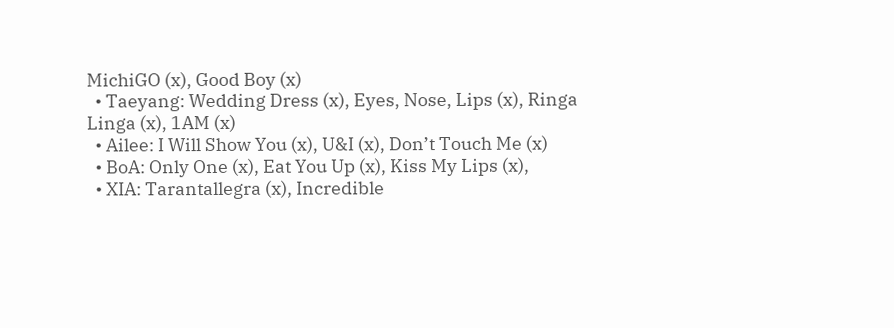MichiGO (x), Good Boy (x)
  • Taeyang: Wedding Dress (x), Eyes, Nose, Lips (x), Ringa Linga (x), 1AM (x)
  • Ailee: I Will Show You (x), U&I (x), Don’t Touch Me (x)
  • BoA: Only One (x), Eat You Up (x), Kiss My Lips (x),
  • XIA: Tarantallegra (x), Incredible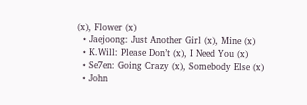(x), Flower (x)
  • Jaejoong: Just Another Girl (x), Mine (x)
  • K.Will: Please Don’t (x), I Need You (x)
  • Se7en: Going Crazy (x), Somebody Else (x)
  • John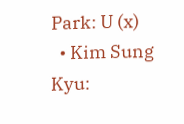Park: U (x)
  • Kim Sung Kyu: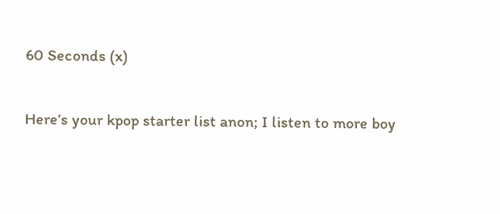60 Seconds (x)

Here’s your kpop starter list anon; I listen to more boy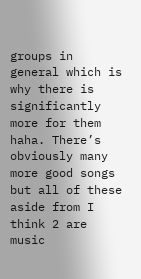groups in general which is why there is significantly more for them haha. There’s obviously many more good songs but all of these aside from I think 2 are music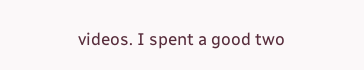videos. I spent a good two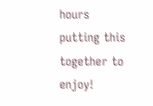hours putting this together to enjoy!